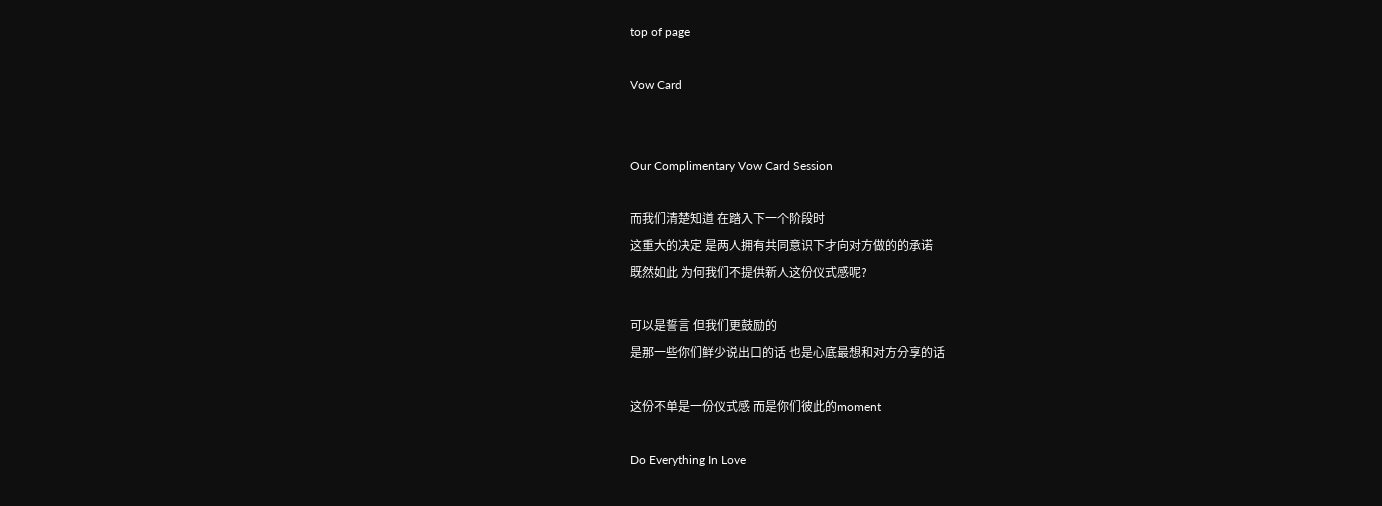top of page

Vow Card


Our Complimentary Vow Card Session

而我们清楚知道 在踏入下一个阶段时
这重大的决定 是两人拥有共同意识下才向对方做的的承诺
既然如此 为何我们不提供新人这份仪式感呢?

可以是誓言 但我们更鼓励的
是那一些你们鲜少说出口的话 也是心底最想和对方分享的话

这份不单是一份仪式感 而是你们彼此的moment

Do Everything In Love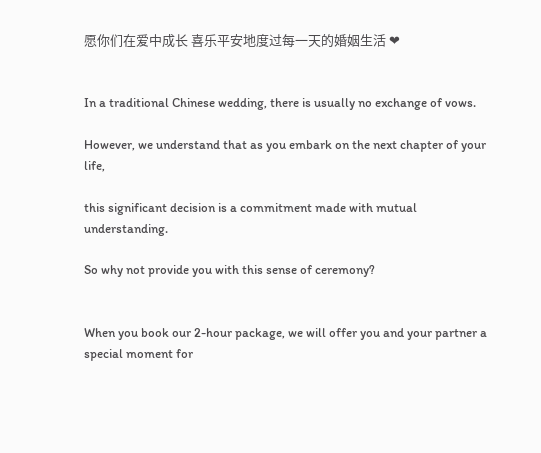愿你们在爱中成长 喜乐平安地度过每一天的婚姻生活 ❤


In a traditional Chinese wedding, there is usually no exchange of vows.

However, we understand that as you embark on the next chapter of your life,

this significant decision is a commitment made with mutual understanding.

So why not provide you with this sense of ceremony?


When you book our 2-hour package, we will offer you and your partner a special moment for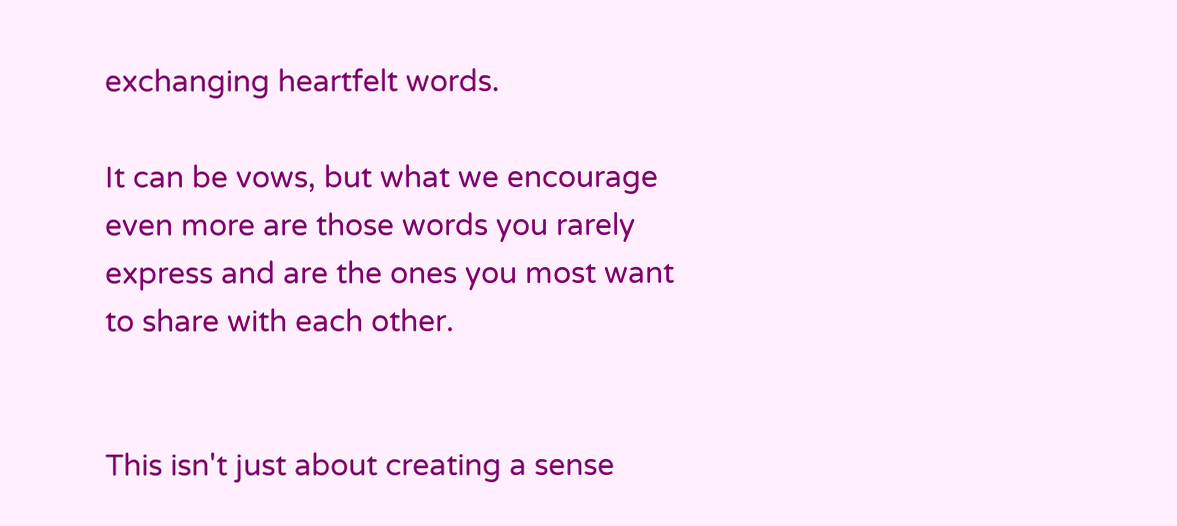exchanging heartfelt words.

It can be vows, but what we encourage even more are those words you rarely express and are the ones you most want to share with each other.


This isn't just about creating a sense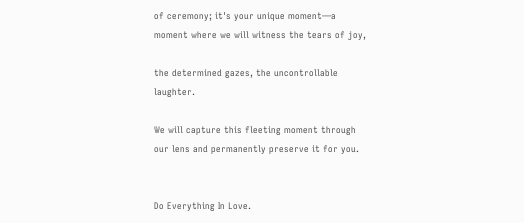of ceremony; it's your unique moment—a moment where we will witness the tears of joy,

the determined gazes, the uncontrollable laughter.

We will capture this fleeting moment through our lens and permanently preserve it for you.


Do Everything In Love.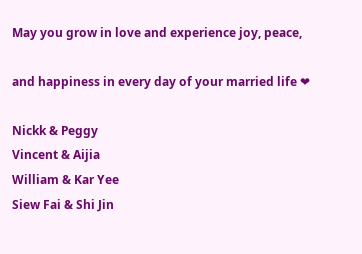May you grow in love and experience joy, peace,

and happiness in every day of your married life ❤

Nickk & Peggy
Vincent & Aijia
William & Kar Yee
Siew Fai & Shi Jin